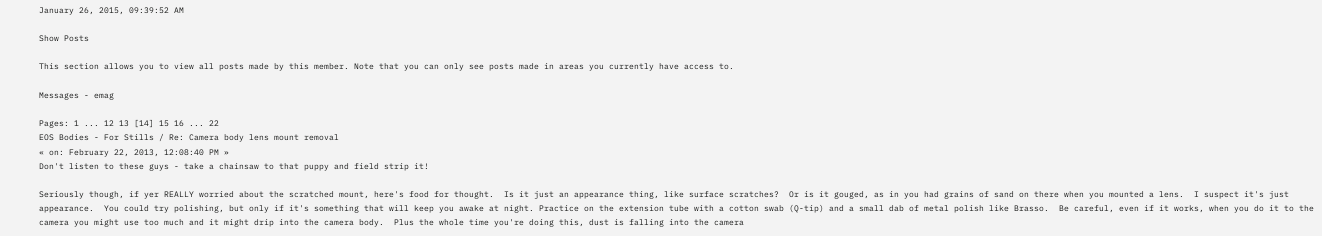January 26, 2015, 09:39:52 AM

Show Posts

This section allows you to view all posts made by this member. Note that you can only see posts made in areas you currently have access to.

Messages - emag

Pages: 1 ... 12 13 [14] 15 16 ... 22
EOS Bodies - For Stills / Re: Camera body lens mount removal
« on: February 22, 2013, 12:08:40 PM »
Don't listen to these guys - take a chainsaw to that puppy and field strip it!

Seriously though, if yer REALLY worried about the scratched mount, here's food for thought.  Is it just an appearance thing, like surface scratches?  Or is it gouged, as in you had grains of sand on there when you mounted a lens.  I suspect it's just appearance.  You could try polishing, but only if it's something that will keep you awake at night. Practice on the extension tube with a cotton swab (Q-tip) and a small dab of metal polish like Brasso.  Be careful, even if it works, when you do it to the camera you might use too much and it might drip into the camera body.  Plus the whole time you're doing this, dust is falling into the camera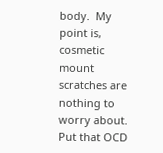body.  My point is, cosmetic mount scratches are nothing to worry about.  Put that OCD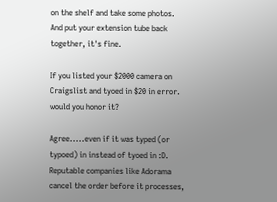on the shelf and take some photos.  And put your extension tube back together, it's fine.

If you listed your $2000 camera on Craigslist and tyoed in $20 in error. would you honor it?

Agree.....even if it was typed (or typoed) in instead of tyoed in :D.  Reputable companies like Adorama cancel the order before it processes,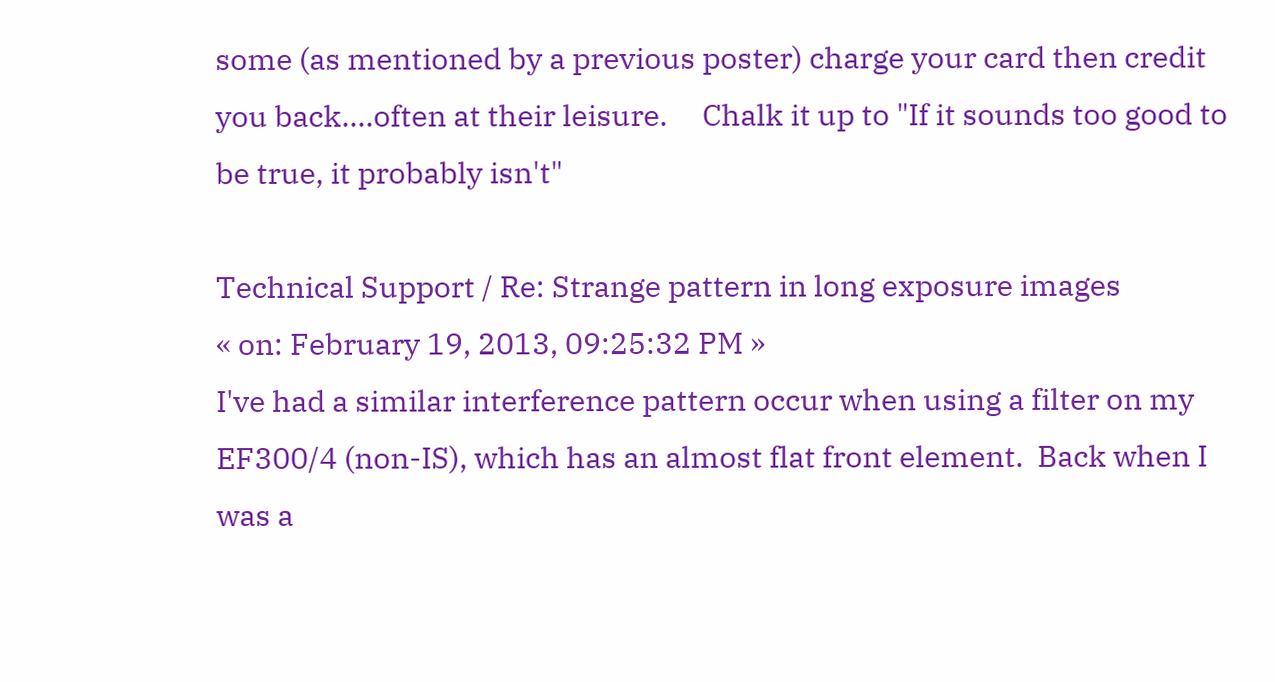some (as mentioned by a previous poster) charge your card then credit you back....often at their leisure.     Chalk it up to "If it sounds too good to be true, it probably isn't"

Technical Support / Re: Strange pattern in long exposure images
« on: February 19, 2013, 09:25:32 PM »
I've had a similar interference pattern occur when using a filter on my EF300/4 (non-IS), which has an almost flat front element.  Back when I was a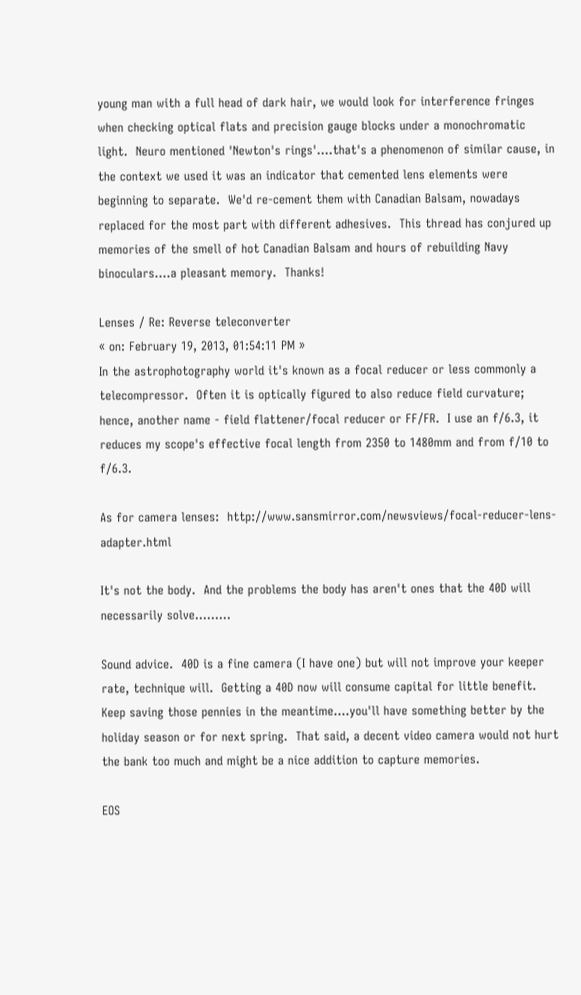young man with a full head of dark hair, we would look for interference fringes when checking optical flats and precision gauge blocks under a monochromatic light.  Neuro mentioned 'Newton's rings'....that's a phenomenon of similar cause, in the context we used it was an indicator that cemented lens elements were beginning to separate.  We'd re-cement them with Canadian Balsam, nowadays replaced for the most part with different adhesives.  This thread has conjured up memories of the smell of hot Canadian Balsam and hours of rebuilding Navy binoculars....a pleasant memory.  Thanks!

Lenses / Re: Reverse teleconverter
« on: February 19, 2013, 01:54:11 PM »
In the astrophotography world it's known as a focal reducer or less commonly a telecompressor.  Often it is optically figured to also reduce field curvature; hence, another name - field flattener/focal reducer or FF/FR.  I use an f/6.3, it reduces my scope's effective focal length from 2350 to 1480mm and from f/10 to f/6.3.

As for camera lenses:  http://www.sansmirror.com/newsviews/focal-reducer-lens-adapter.html

It's not the body.  And the problems the body has aren't ones that the 40D will necessarily solve.........

Sound advice.  40D is a fine camera (I have one) but will not improve your keeper rate, technique will.  Getting a 40D now will consume capital for little benefit.  Keep saving those pennies in the meantime....you'll have something better by the holiday season or for next spring.  That said, a decent video camera would not hurt the bank too much and might be a nice addition to capture memories.

EOS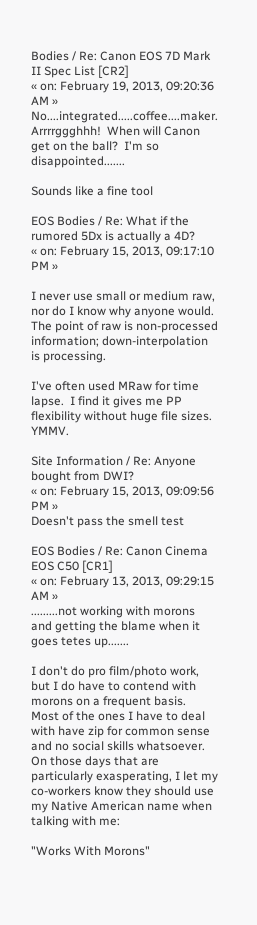Bodies / Re: Canon EOS 7D Mark II Spec List [CR2]
« on: February 19, 2013, 09:20:36 AM »
No....integrated.....coffee....maker.  Arrrrggghhh!  When will Canon get on the ball?  I'm so disappointed.......

Sounds like a fine tool

EOS Bodies / Re: What if the rumored 5Dx is actually a 4D?
« on: February 15, 2013, 09:17:10 PM »

I never use small or medium raw, nor do I know why anyone would. The point of raw is non-processed information; down-interpolation is processing.

I've often used MRaw for time lapse.  I find it gives me PP flexibility without huge file sizes.  YMMV.

Site Information / Re: Anyone bought from DWI?
« on: February 15, 2013, 09:09:56 PM »
Doesn't pass the smell test

EOS Bodies / Re: Canon Cinema EOS C50 [CR1]
« on: February 13, 2013, 09:29:15 AM »
.........not working with morons and getting the blame when it goes tetes up.......

I don't do pro film/photo work, but I do have to contend with morons on a frequent basis.  Most of the ones I have to deal with have zip for common sense and no social skills whatsoever.  On those days that are particularly exasperating, I let my co-workers know they should use my Native American name when talking with me:

"Works With Morons"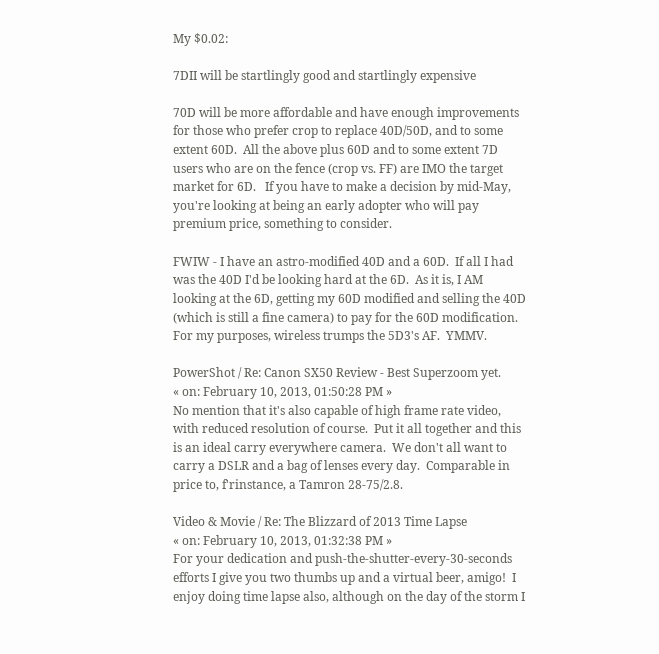My $0.02:

7DII will be startlingly good and startlingly expensive

70D will be more affordable and have enough improvements for those who prefer crop to replace 40D/50D, and to some extent 60D.  All the above plus 60D and to some extent 7D users who are on the fence (crop vs. FF) are IMO the target market for 6D.   If you have to make a decision by mid-May, you're looking at being an early adopter who will pay premium price, something to consider.

FWIW - I have an astro-modified 40D and a 60D.  If all I had was the 40D I'd be looking hard at the 6D.  As it is, I AM looking at the 6D, getting my 60D modified and selling the 40D (which is still a fine camera) to pay for the 60D modification.  For my purposes, wireless trumps the 5D3's AF.  YMMV.

PowerShot / Re: Canon SX50 Review - Best Superzoom yet.
« on: February 10, 2013, 01:50:28 PM »
No mention that it's also capable of high frame rate video, with reduced resolution of course.  Put it all together and this is an ideal carry everywhere camera.  We don't all want to carry a DSLR and a bag of lenses every day.  Comparable in price to, f'rinstance, a Tamron 28-75/2.8.

Video & Movie / Re: The Blizzard of 2013 Time Lapse
« on: February 10, 2013, 01:32:38 PM »
For your dedication and push-the-shutter-every-30-seconds efforts I give you two thumbs up and a virtual beer, amigo!  I enjoy doing time lapse also, although on the day of the storm I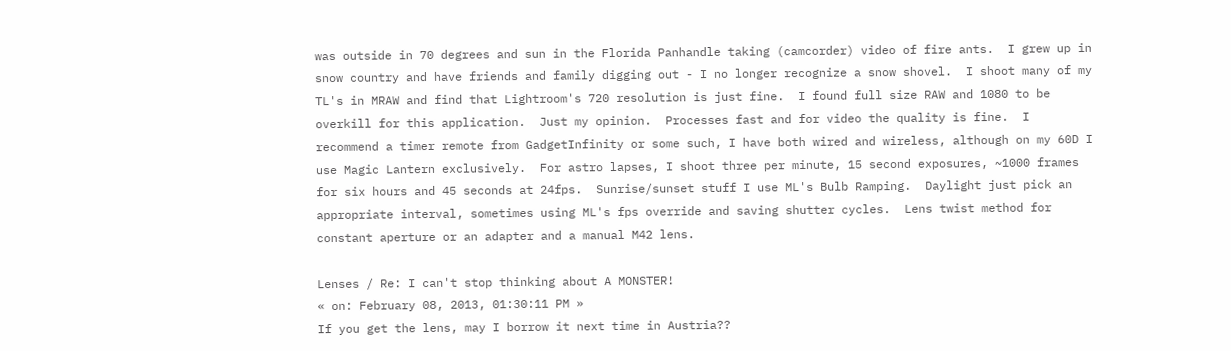was outside in 70 degrees and sun in the Florida Panhandle taking (camcorder) video of fire ants.  I grew up in snow country and have friends and family digging out - I no longer recognize a snow shovel.  I shoot many of my TL's in MRAW and find that Lightroom's 720 resolution is just fine.  I found full size RAW and 1080 to be overkill for this application.  Just my opinion.  Processes fast and for video the quality is fine.  I recommend a timer remote from GadgetInfinity or some such, I have both wired and wireless, although on my 60D I use Magic Lantern exclusively.  For astro lapses, I shoot three per minute, 15 second exposures, ~1000 frames for six hours and 45 seconds at 24fps.  Sunrise/sunset stuff I use ML's Bulb Ramping.  Daylight just pick an appropriate interval, sometimes using ML's fps override and saving shutter cycles.  Lens twist method for constant aperture or an adapter and a manual M42 lens.

Lenses / Re: I can't stop thinking about A MONSTER!
« on: February 08, 2013, 01:30:11 PM »
If you get the lens, may I borrow it next time in Austria??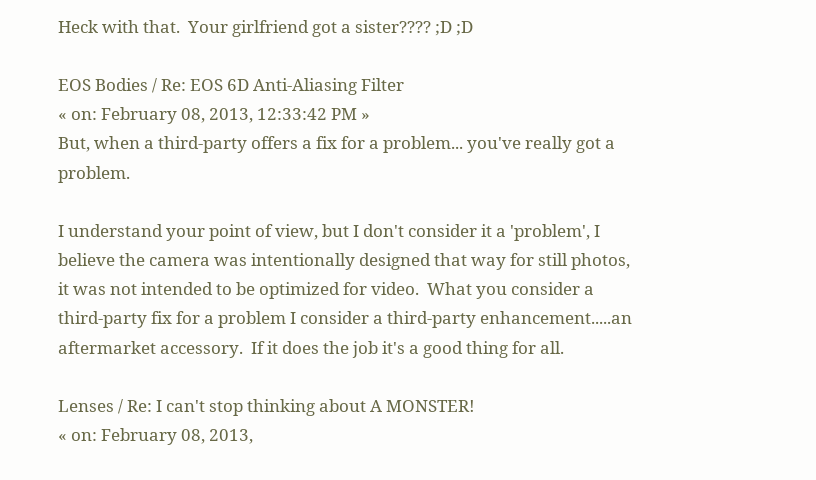Heck with that.  Your girlfriend got a sister???? ;D ;D

EOS Bodies / Re: EOS 6D Anti-Aliasing Filter
« on: February 08, 2013, 12:33:42 PM »
But, when a third-party offers a fix for a problem... you've really got a problem.

I understand your point of view, but I don't consider it a 'problem', I believe the camera was intentionally designed that way for still photos, it was not intended to be optimized for video.  What you consider a third-party fix for a problem I consider a third-party enhancement.....an aftermarket accessory.  If it does the job it's a good thing for all.

Lenses / Re: I can't stop thinking about A MONSTER!
« on: February 08, 2013,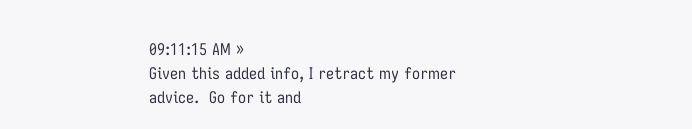09:11:15 AM »
Given this added info, I retract my former advice.  Go for it and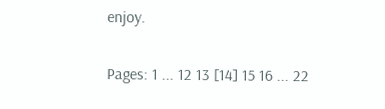enjoy.

Pages: 1 ... 12 13 [14] 15 16 ... 22